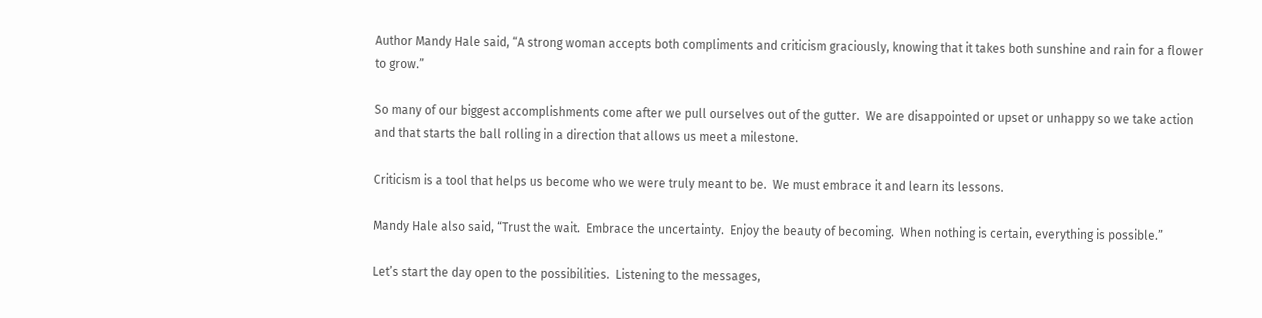Author Mandy Hale said, “A strong woman accepts both compliments and criticism graciously, knowing that it takes both sunshine and rain for a flower to grow.”

So many of our biggest accomplishments come after we pull ourselves out of the gutter.  We are disappointed or upset or unhappy so we take action and that starts the ball rolling in a direction that allows us meet a milestone.

Criticism is a tool that helps us become who we were truly meant to be.  We must embrace it and learn its lessons.

Mandy Hale also said, “Trust the wait.  Embrace the uncertainty.  Enjoy the beauty of becoming.  When nothing is certain, everything is possible.”

Let’s start the day open to the possibilities.  Listening to the messages,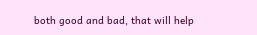both good and bad, that will help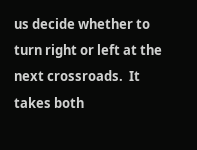us decide whether to turn right or left at the next crossroads.  It takes both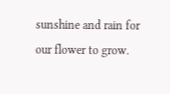sunshine and rain for our flower to grow.